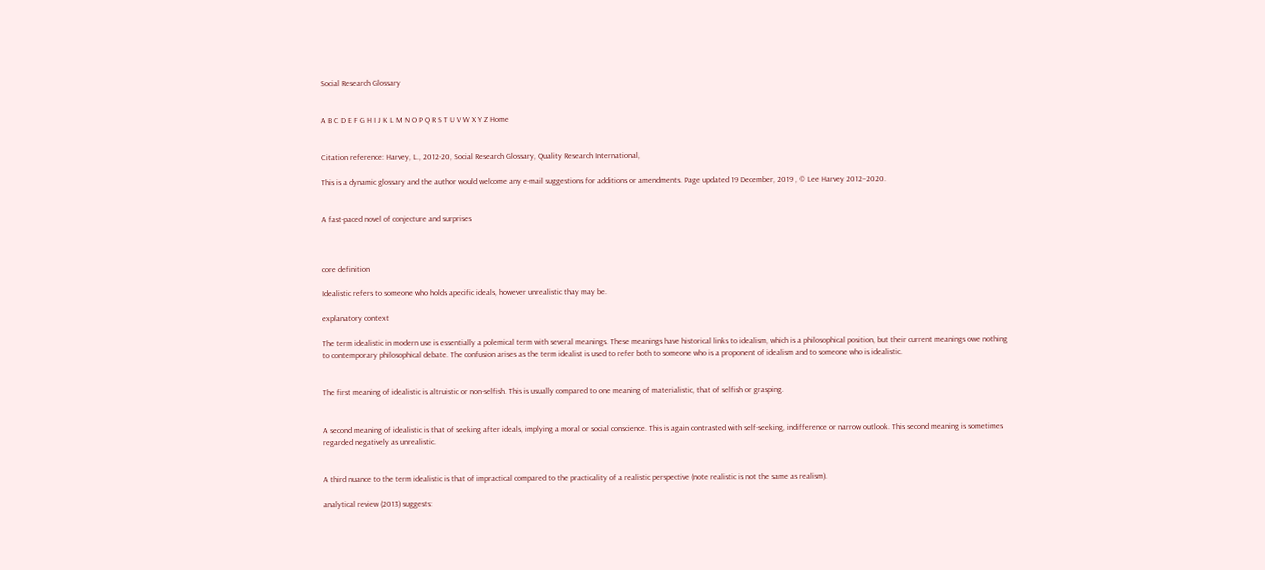Social Research Glossary


A B C D E F G H I J K L M N O P Q R S T U V W X Y Z Home


Citation reference: Harvey, L., 2012-20, Social Research Glossary, Quality Research International,

This is a dynamic glossary and the author would welcome any e-mail suggestions for additions or amendments. Page updated 19 December, 2019 , © Lee Harvey 2012–2020.


A fast-paced novel of conjecture and surprises



core definition

Idealistic refers to someone who holds apecific ideals, however unrealistic thay may be.

explanatory context

The term idealistic in modern use is essentially a polemical term with several meanings. These meanings have historical links to idealism, which is a philosophical position, but their current meanings owe nothing to contemporary philosophical debate. The confusion arises as the term idealist is used to refer both to someone who is a proponent of idealism and to someone who is idealistic.


The first meaning of idealistic is altruistic or non-selfish. This is usually compared to one meaning of materialistic, that of selfish or grasping.


A second meaning of idealistic is that of seeking after ideals, implying a moral or social conscience. This is again contrasted with self-seeking, indifference or narrow outlook. This second meaning is sometimes regarded negatively as unrealistic.


A third nuance to the term idealistic is that of impractical compared to the practicality of a realistic perspective (note realistic is not the same as realism).

analytical review (2013) suggests: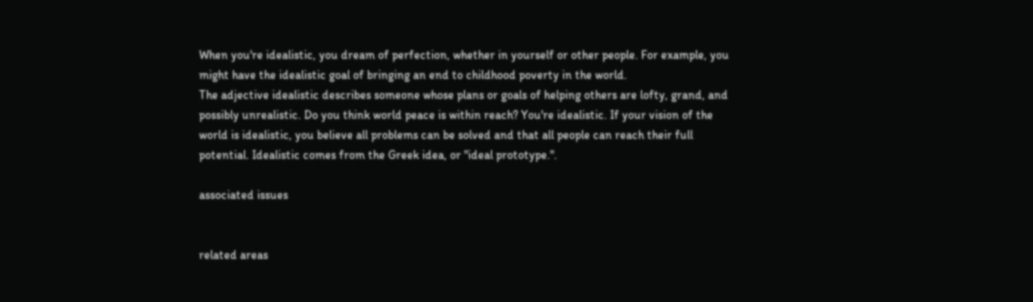When you're idealistic, you dream of perfection, whether in yourself or other people. For example, you might have the idealistic goal of bringing an end to childhood poverty in the world.
The adjective idealistic describes someone whose plans or goals of helping others are lofty, grand, and possibly unrealistic. Do you think world peace is within reach? You're idealistic. If your vision of the world is idealistic, you believe all problems can be solved and that all people can reach their full potential. Idealistic comes from the Greek idea, or "ideal prototype.".

associated issues


related areas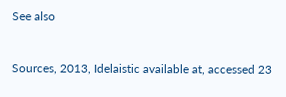See also



Sources, 2013, Idelaistic available at, accessed 23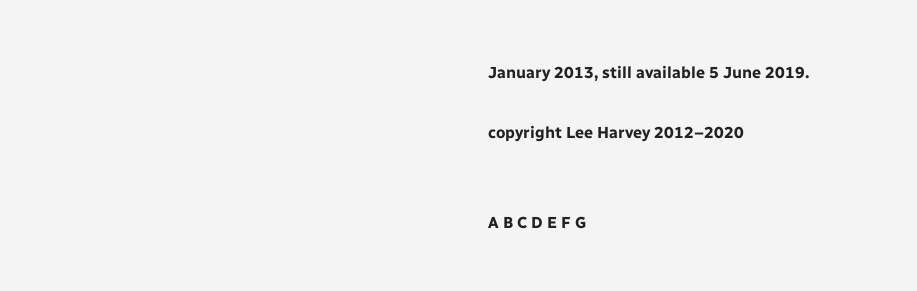January 2013, still available 5 June 2019.

copyright Lee Harvey 2012–2020


A B C D E F G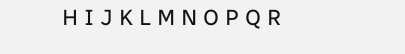H I J K L M N O P Q R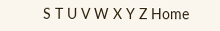S T U V W X Y Z Home